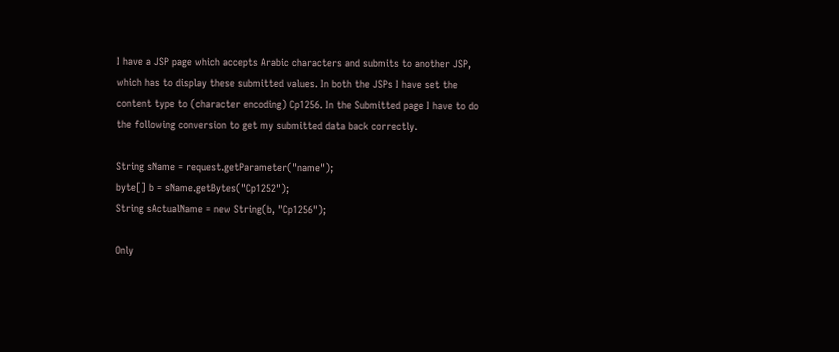I have a JSP page which accepts Arabic characters and submits to another JSP, which has to display these submitted values. In both the JSPs I have set the content type to (character encoding) Cp1256. In the Submitted page I have to do the following conversion to get my submitted data back correctly.

String sName = request.getParameter("name");
byte[] b = sName.getBytes("Cp1252");
String sActualName = new String(b, "Cp1256");

Only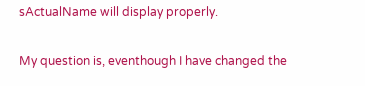sActualName will display properly.

My question is, eventhough I have changed the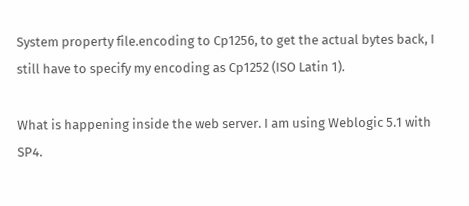System property file.encoding to Cp1256, to get the actual bytes back, I still have to specify my encoding as Cp1252 (ISO Latin 1).

What is happening inside the web server. I am using Weblogic 5.1 with SP4.